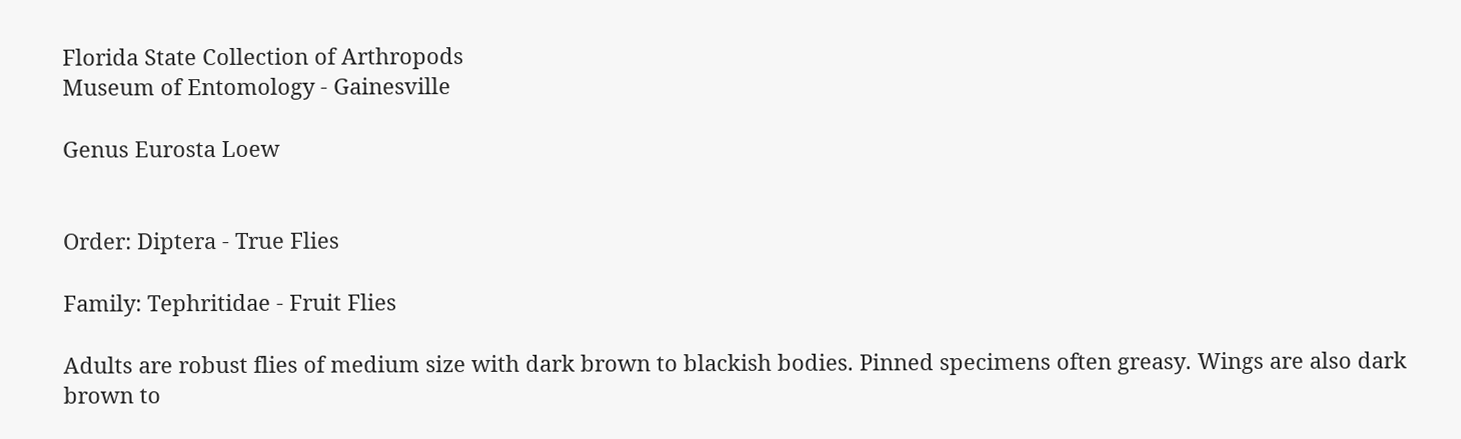Florida State Collection of Arthropods
Museum of Entomology - Gainesville

Genus Eurosta Loew


Order: Diptera - True Flies

Family: Tephritidae - Fruit Flies

Adults are robust flies of medium size with dark brown to blackish bodies. Pinned specimens often greasy. Wings are also dark brown to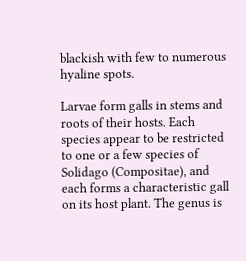blackish with few to numerous hyaline spots.

Larvae form galls in stems and roots of their hosts. Each species appear to be restricted to one or a few species of Solidago (Compositae), and each forms a characteristic gall on its host plant. The genus is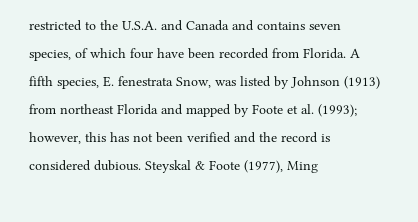restricted to the U.S.A. and Canada and contains seven species, of which four have been recorded from Florida. A fifth species, E. fenestrata Snow, was listed by Johnson (1913) from northeast Florida and mapped by Foote et al. (1993); however, this has not been verified and the record is considered dubious. Steyskal & Foote (1977), Ming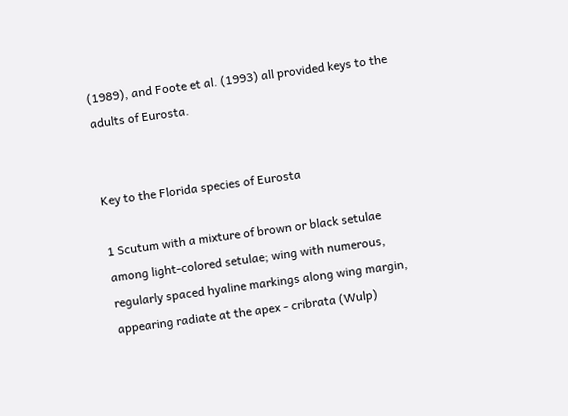(1989), and Foote et al. (1993) all provided keys to the adults of Eurosta.


Key to the Florida species of Eurosta

1 Scutum with a mixture of brown or black setulae among light-colored setulae; wing with numerous, regularly spaced hyaline markings along wing margin, appearing radiate at the apex - cribrata (Wulp)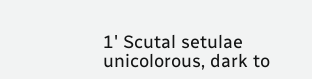1' Scutal setulae unicolorous, dark to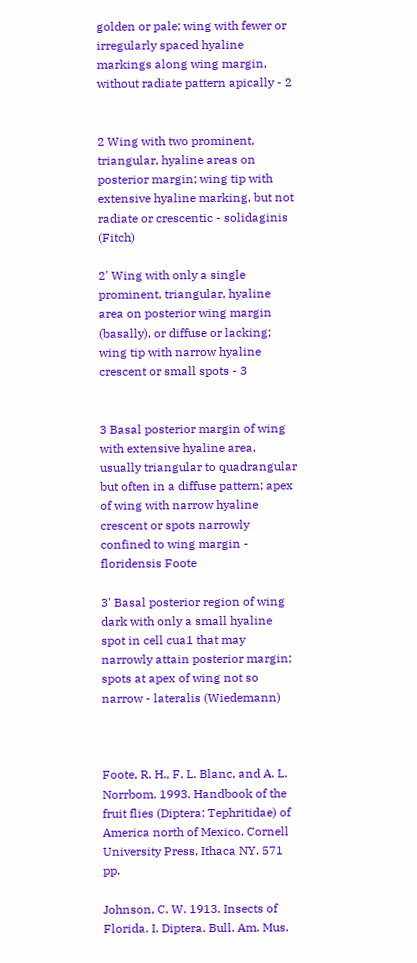golden or pale; wing with fewer or irregularly spaced hyaline markings along wing margin, without radiate pattern apically - 2


2 Wing with two prominent, triangular, hyaline areas on posterior margin; wing tip with extensive hyaline marking, but not radiate or crescentic - solidaginis (Fitch)

2' Wing with only a single prominent, triangular, hyaline area on posterior wing margin (basally), or diffuse or lacking; wing tip with narrow hyaline crescent or small spots - 3


3 Basal posterior margin of wing with extensive hyaline area, usually triangular to quadrangular but often in a diffuse pattern; apex of wing with narrow hyaline crescent or spots narrowly confined to wing margin - floridensis Foote

3' Basal posterior region of wing dark with only a small hyaline spot in cell cua1 that may narrowly attain posterior margin; spots at apex of wing not so narrow - lateralis (Wiedemann)



Foote, R. H., F. L. Blanc, and A. L. Norrbom. 1993. Handbook of the fruit flies (Diptera: Tephritidae) of America north of Mexico. Cornell University Press, Ithaca NY. 571 pp.

Johnson, C. W. 1913. Insects of Florida. I. Diptera. Bull. Am. Mus.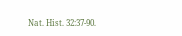Nat. Hist. 32:37-90.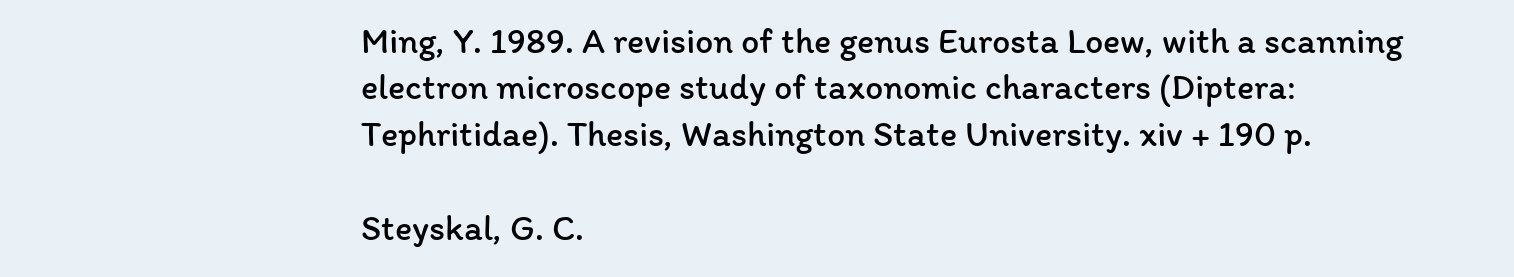Ming, Y. 1989. A revision of the genus Eurosta Loew, with a scanning electron microscope study of taxonomic characters (Diptera: Tephritidae). Thesis, Washington State University. xiv + 190 p.

Steyskal, G. C.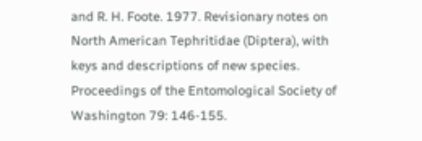and R. H. Foote. 1977. Revisionary notes on North American Tephritidae (Diptera), with keys and descriptions of new species. Proceedings of the Entomological Society of Washington 79: 146-155.